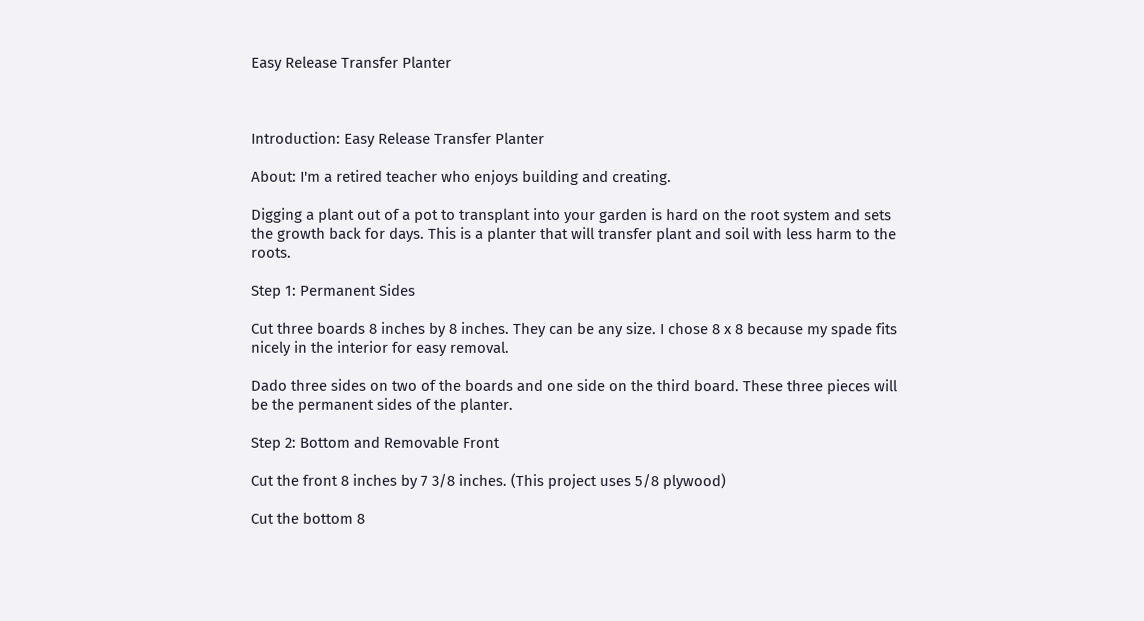Easy Release Transfer Planter



Introduction: Easy Release Transfer Planter

About: I'm a retired teacher who enjoys building and creating.

Digging a plant out of a pot to transplant into your garden is hard on the root system and sets the growth back for days. This is a planter that will transfer plant and soil with less harm to the roots.

Step 1: Permanent Sides

Cut three boards 8 inches by 8 inches. They can be any size. I chose 8 x 8 because my spade fits nicely in the interior for easy removal.

Dado three sides on two of the boards and one side on the third board. These three pieces will be the permanent sides of the planter.

Step 2: Bottom and Removable Front

Cut the front 8 inches by 7 3/8 inches. (This project uses 5/8 plywood)

Cut the bottom 8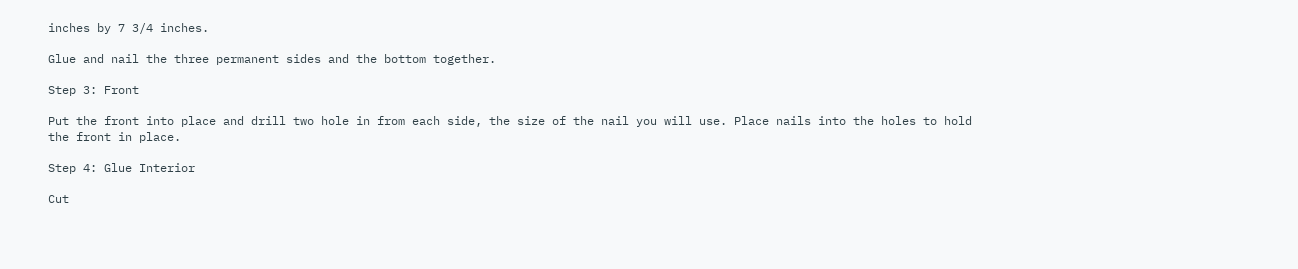inches by 7 3/4 inches.

Glue and nail the three permanent sides and the bottom together.

Step 3: Front

Put the front into place and drill two hole in from each side, the size of the nail you will use. Place nails into the holes to hold the front in place.

Step 4: Glue Interior

Cut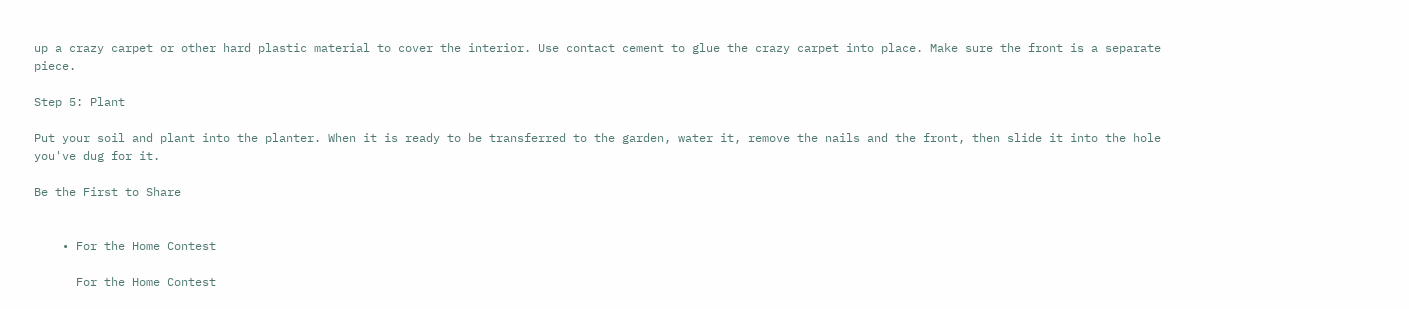up a crazy carpet or other hard plastic material to cover the interior. Use contact cement to glue the crazy carpet into place. Make sure the front is a separate piece.

Step 5: Plant

Put your soil and plant into the planter. When it is ready to be transferred to the garden, water it, remove the nails and the front, then slide it into the hole you've dug for it.

Be the First to Share


    • For the Home Contest

      For the Home Contest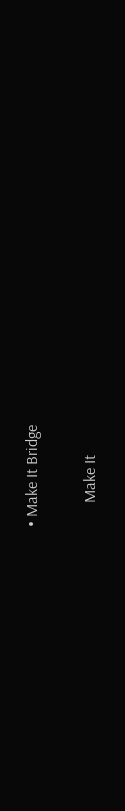• Make It Bridge

      Make It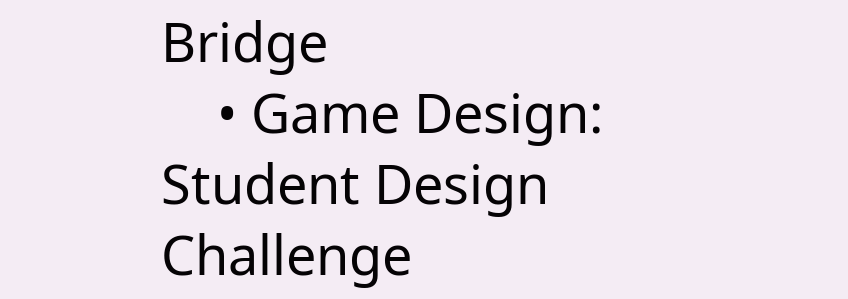Bridge
    • Game Design: Student Design Challenge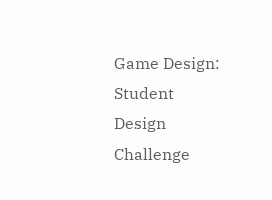Game Design: Student Design Challenge